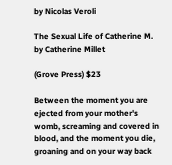by Nicolas Veroli

The Sexual Life of Catherine M.
by Catherine Millet

(Grove Press) $23

Between the moment you are ejected from your mother's womb, screaming and covered in blood, and the moment you die, groaning and on your way back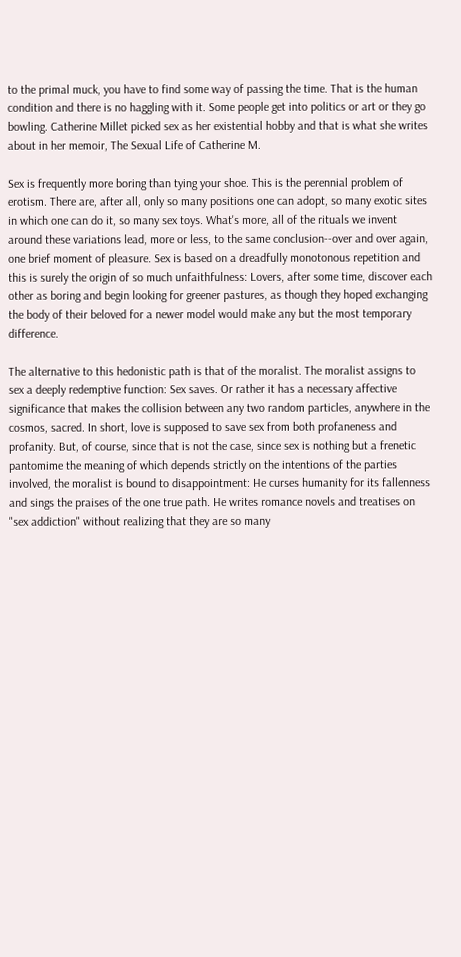to the primal muck, you have to find some way of passing the time. That is the human condition and there is no haggling with it. Some people get into politics or art or they go bowling. Catherine Millet picked sex as her existential hobby and that is what she writes about in her memoir, The Sexual Life of Catherine M.

Sex is frequently more boring than tying your shoe. This is the perennial problem of erotism. There are, after all, only so many positions one can adopt, so many exotic sites in which one can do it, so many sex toys. What's more, all of the rituals we invent around these variations lead, more or less, to the same conclusion--over and over again, one brief moment of pleasure. Sex is based on a dreadfully monotonous repetition and this is surely the origin of so much unfaithfulness: Lovers, after some time, discover each other as boring and begin looking for greener pastures, as though they hoped exchanging the body of their beloved for a newer model would make any but the most temporary difference.

The alternative to this hedonistic path is that of the moralist. The moralist assigns to sex a deeply redemptive function: Sex saves. Or rather it has a necessary affective significance that makes the collision between any two random particles, anywhere in the cosmos, sacred. In short, love is supposed to save sex from both profaneness and profanity. But, of course, since that is not the case, since sex is nothing but a frenetic pantomime the meaning of which depends strictly on the intentions of the parties involved, the moralist is bound to disappointment: He curses humanity for its fallenness and sings the praises of the one true path. He writes romance novels and treatises on "sex addiction" without realizing that they are so many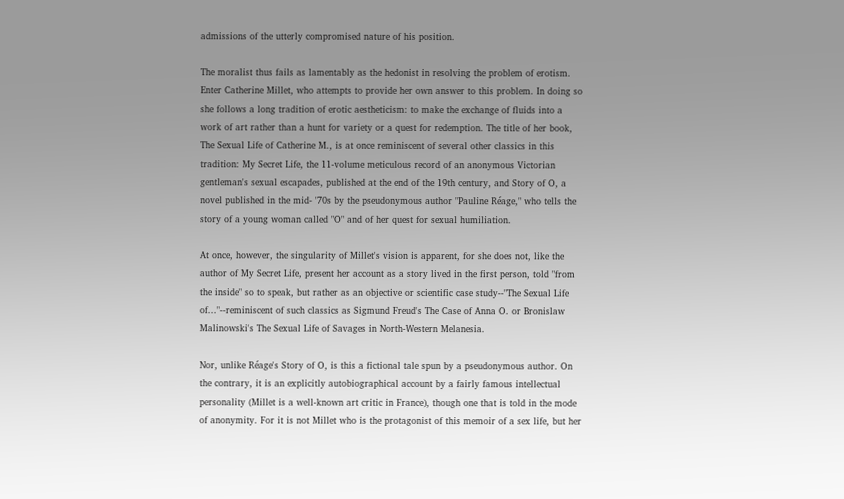admissions of the utterly compromised nature of his position.

The moralist thus fails as lamentably as the hedonist in resolving the problem of erotism. Enter Catherine Millet, who attempts to provide her own answer to this problem. In doing so she follows a long tradition of erotic aestheticism: to make the exchange of fluids into a work of art rather than a hunt for variety or a quest for redemption. The title of her book, The Sexual Life of Catherine M., is at once reminiscent of several other classics in this tradition: My Secret Life, the 11-volume meticulous record of an anonymous Victorian gentleman's sexual escapades, published at the end of the 19th century, and Story of O, a novel published in the mid- '70s by the pseudonymous author "Pauline Réage," who tells the story of a young woman called "O" and of her quest for sexual humiliation.

At once, however, the singularity of Millet's vision is apparent, for she does not, like the author of My Secret Life, present her account as a story lived in the first person, told "from the inside" so to speak, but rather as an objective or scientific case study--"The Sexual Life of..."--reminiscent of such classics as Sigmund Freud's The Case of Anna O. or Bronislaw Malinowski's The Sexual Life of Savages in North-Western Melanesia.

Nor, unlike Réage's Story of O, is this a fictional tale spun by a pseudonymous author. On the contrary, it is an explicitly autobiographical account by a fairly famous intellectual personality (Millet is a well-known art critic in France), though one that is told in the mode of anonymity. For it is not Millet who is the protagonist of this memoir of a sex life, but her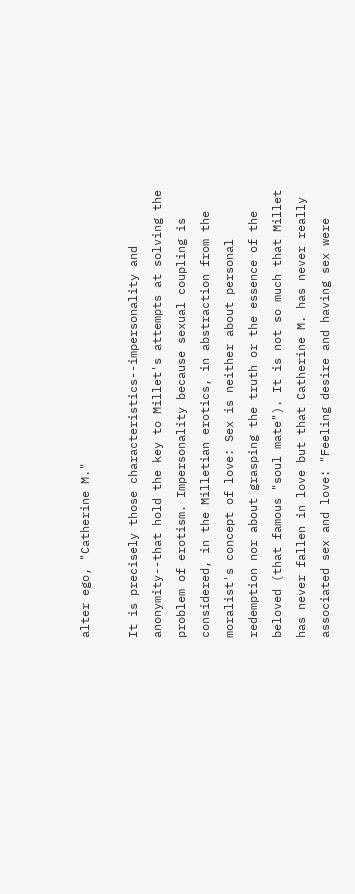alter ego, "Catherine M."

It is precisely those characteristics--impersonality and anonymity--that hold the key to Millet's attempts at solving the problem of erotism. Impersonality because sexual coupling is considered, in the Milletian erotics, in abstraction from the moralist's concept of love: Sex is neither about personal redemption nor about grasping the truth or the essence of the beloved (that famous "soul mate"). It is not so much that Millet has never fallen in love but that Catherine M. has never really associated sex and love: "Feeling desire and having sex were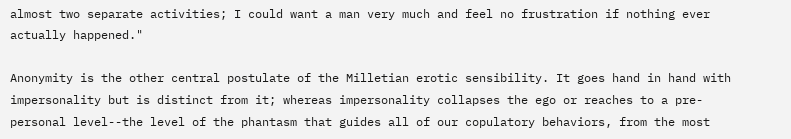almost two separate activities; I could want a man very much and feel no frustration if nothing ever actually happened."

Anonymity is the other central postulate of the Milletian erotic sensibility. It goes hand in hand with impersonality but is distinct from it; whereas impersonality collapses the ego or reaches to a pre-personal level--the level of the phantasm that guides all of our copulatory behaviors, from the most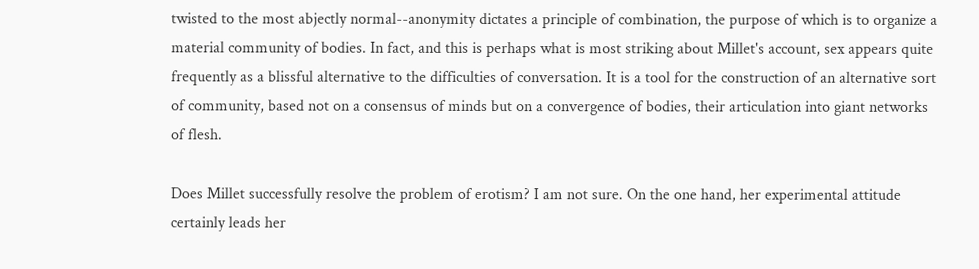twisted to the most abjectly normal--anonymity dictates a principle of combination, the purpose of which is to organize a material community of bodies. In fact, and this is perhaps what is most striking about Millet's account, sex appears quite frequently as a blissful alternative to the difficulties of conversation. It is a tool for the construction of an alternative sort of community, based not on a consensus of minds but on a convergence of bodies, their articulation into giant networks of flesh.

Does Millet successfully resolve the problem of erotism? I am not sure. On the one hand, her experimental attitude certainly leads her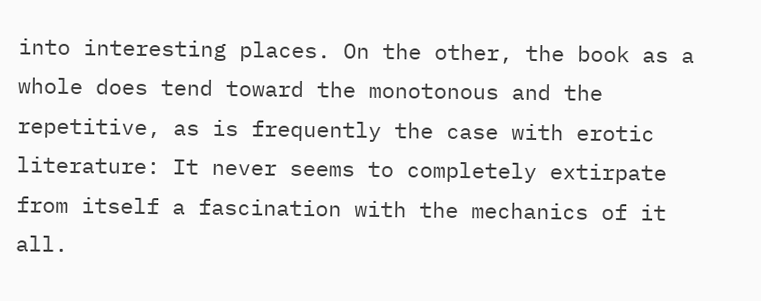into interesting places. On the other, the book as a whole does tend toward the monotonous and the repetitive, as is frequently the case with erotic literature: It never seems to completely extirpate from itself a fascination with the mechanics of it all.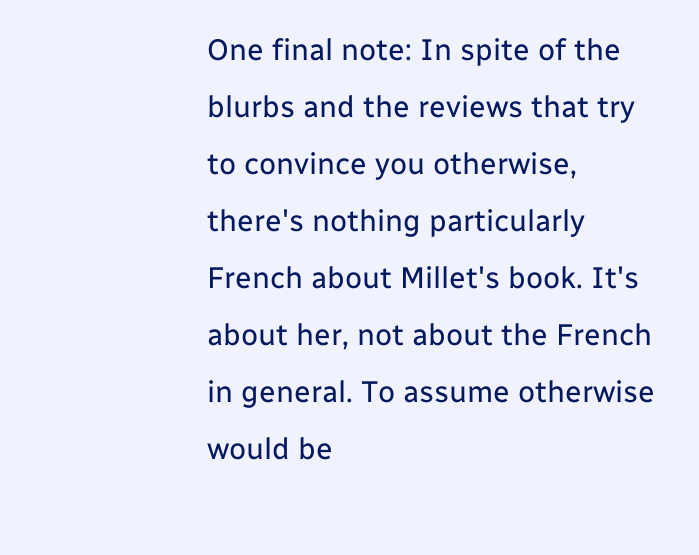One final note: In spite of the blurbs and the reviews that try to convince you otherwise, there's nothing particularly French about Millet's book. It's about her, not about the French in general. To assume otherwise would be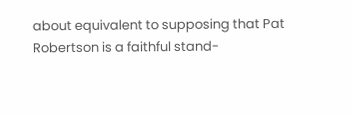about equivalent to supposing that Pat Robertson is a faithful stand-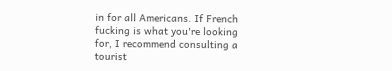in for all Americans. If French fucking is what you're looking for, I recommend consulting a tourist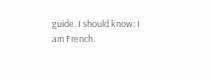guide. I should know: I am French.